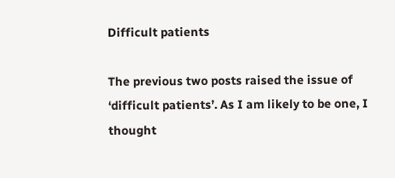Difficult patients

The previous two posts raised the issue of ‘difficult patients’. As I am likely to be one, I thought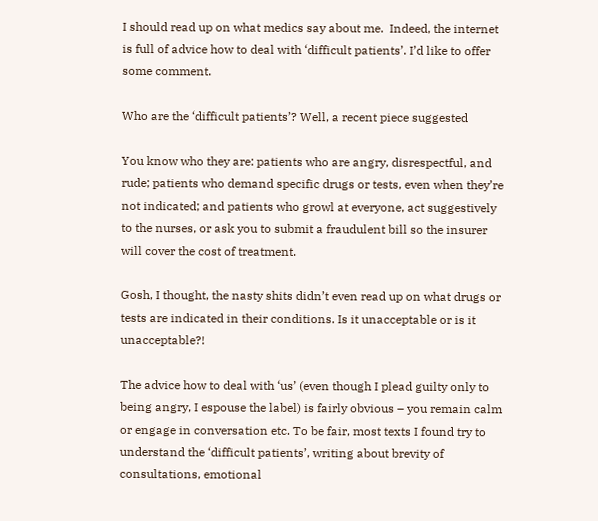I should read up on what medics say about me.  Indeed, the internet is full of advice how to deal with ‘difficult patients’. I’d like to offer some comment.

Who are the ‘difficult patients’? Well, a recent piece suggested

You know who they are: patients who are angry, disrespectful, and rude; patients who demand specific drugs or tests, even when they’re not indicated; and patients who growl at everyone, act suggestively to the nurses, or ask you to submit a fraudulent bill so the insurer will cover the cost of treatment.

Gosh, I thought, the nasty shits didn’t even read up on what drugs or tests are indicated in their conditions. Is it unacceptable or is it unacceptable?!

The advice how to deal with ‘us’ (even though I plead guilty only to being angry, I espouse the label) is fairly obvious – you remain calm or engage in conversation etc. To be fair, most texts I found try to understand the ‘difficult patients’, writing about brevity of consultations, emotional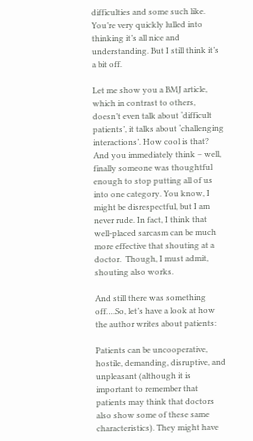difficulties and some such like. You’re very quickly lulled into thinking it’s all nice and understanding. But I still think it’s a bit off.

Let me show you a BMJ article, which in contrast to others, doesn’t even talk about ‘difficult patients’, it talks about ‘challenging interactions’. How cool is that? And you immediately think – well, finally someone was thoughtful enough to stop putting all of us into one category. You know, I might be disrespectful, but I am never rude. In fact, I think that well-placed sarcasm can be much more effective that shouting at a doctor.  Though, I must admit, shouting also works.

And still there was something off….So, let’s have a look at how the author writes about patients:

Patients can be uncooperative, hostile, demanding, disruptive, and unpleasant (although it is important to remember that patients may think that doctors also show some of these same characteristics). They might have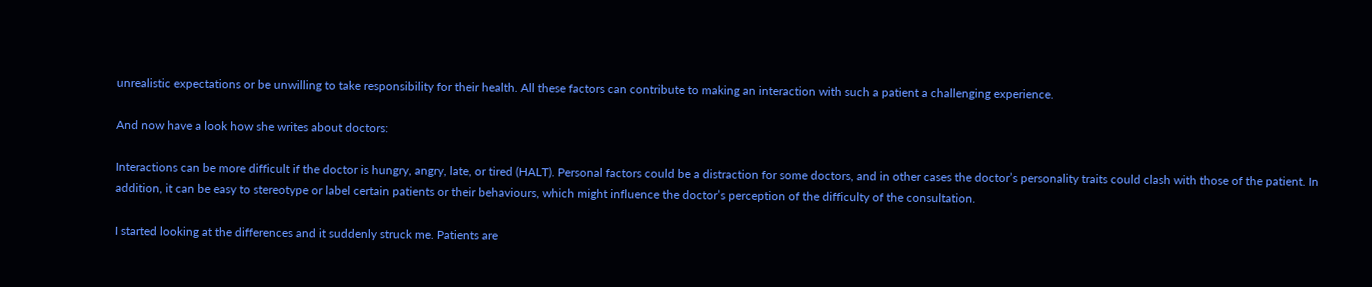unrealistic expectations or be unwilling to take responsibility for their health. All these factors can contribute to making an interaction with such a patient a challenging experience.

And now have a look how she writes about doctors:

Interactions can be more difficult if the doctor is hungry, angry, late, or tired (HALT). Personal factors could be a distraction for some doctors, and in other cases the doctor’s personality traits could clash with those of the patient. In addition, it can be easy to stereotype or label certain patients or their behaviours, which might influence the doctor’s perception of the difficulty of the consultation.

I started looking at the differences and it suddenly struck me. Patients are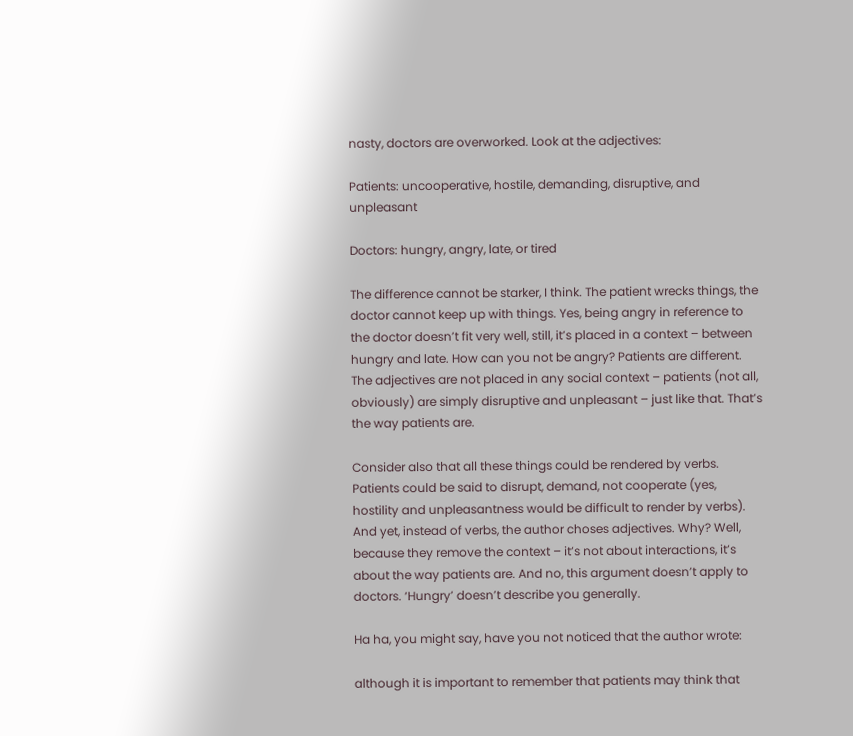nasty, doctors are overworked. Look at the adjectives:

Patients: uncooperative, hostile, demanding, disruptive, and unpleasant

Doctors: hungry, angry, late, or tired

The difference cannot be starker, I think. The patient wrecks things, the doctor cannot keep up with things. Yes, being angry in reference to the doctor doesn’t fit very well, still, it’s placed in a context – between hungry and late. How can you not be angry? Patients are different. The adjectives are not placed in any social context – patients (not all, obviously) are simply disruptive and unpleasant – just like that. That’s the way patients are.

Consider also that all these things could be rendered by verbs. Patients could be said to disrupt, demand, not cooperate (yes, hostility and unpleasantness would be difficult to render by verbs).  And yet, instead of verbs, the author choses adjectives. Why? Well, because they remove the context – it’s not about interactions, it’s about the way patients are. And no, this argument doesn’t apply to doctors. ‘Hungry’ doesn’t describe you generally.

Ha ha, you might say, have you not noticed that the author wrote:

although it is important to remember that patients may think that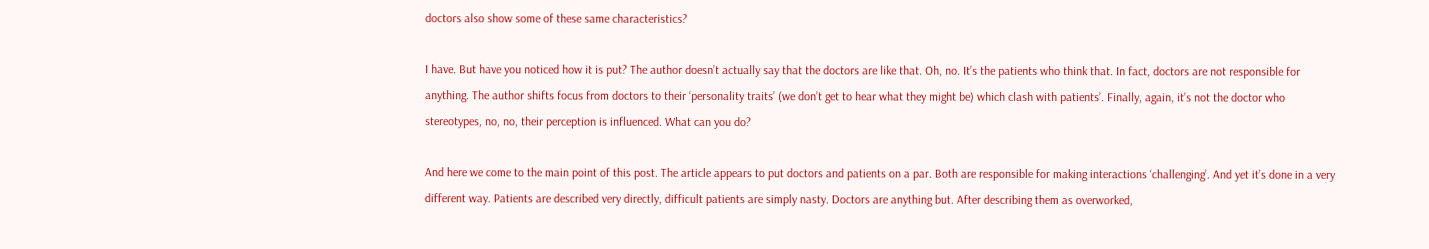doctors also show some of these same characteristics?

I have. But have you noticed how it is put? The author doesn’t actually say that the doctors are like that. Oh, no. It’s the patients who think that. In fact, doctors are not responsible for anything. The author shifts focus from doctors to their ‘personality traits’ (we don’t get to hear what they might be) which clash with patients’. Finally, again, it’s not the doctor who stereotypes, no, no, their perception is influenced. What can you do?

And here we come to the main point of this post. The article appears to put doctors and patients on a par. Both are responsible for making interactions ‘challenging’. And yet it’s done in a very different way. Patients are described very directly, difficult patients are simply nasty. Doctors are anything but. After describing them as overworked,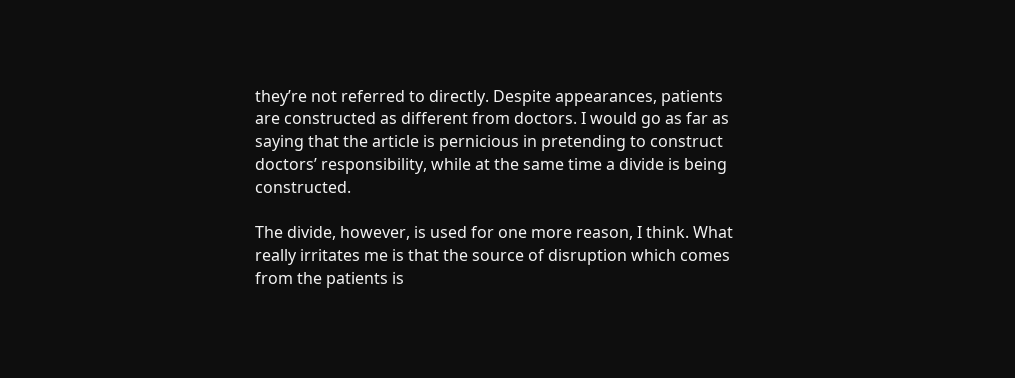they’re not referred to directly. Despite appearances, patients are constructed as different from doctors. I would go as far as saying that the article is pernicious in pretending to construct doctors’ responsibility, while at the same time a divide is being constructed.

The divide, however, is used for one more reason, I think. What really irritates me is that the source of disruption which comes from the patients is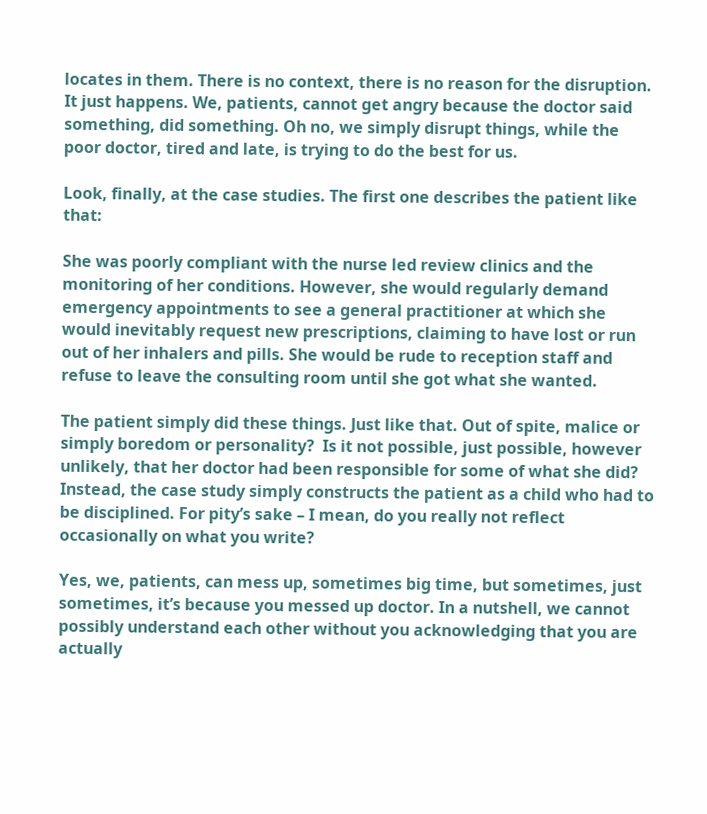locates in them. There is no context, there is no reason for the disruption. It just happens. We, patients, cannot get angry because the doctor said something, did something. Oh no, we simply disrupt things, while the poor doctor, tired and late, is trying to do the best for us.

Look, finally, at the case studies. The first one describes the patient like that:

She was poorly compliant with the nurse led review clinics and the monitoring of her conditions. However, she would regularly demand emergency appointments to see a general practitioner at which she would inevitably request new prescriptions, claiming to have lost or run out of her inhalers and pills. She would be rude to reception staff and refuse to leave the consulting room until she got what she wanted.

The patient simply did these things. Just like that. Out of spite, malice or simply boredom or personality?  Is it not possible, just possible, however unlikely, that her doctor had been responsible for some of what she did? Instead, the case study simply constructs the patient as a child who had to be disciplined. For pity’s sake – I mean, do you really not reflect occasionally on what you write?

Yes, we, patients, can mess up, sometimes big time, but sometimes, just sometimes, it’s because you messed up doctor. In a nutshell, we cannot possibly understand each other without you acknowledging that you are actually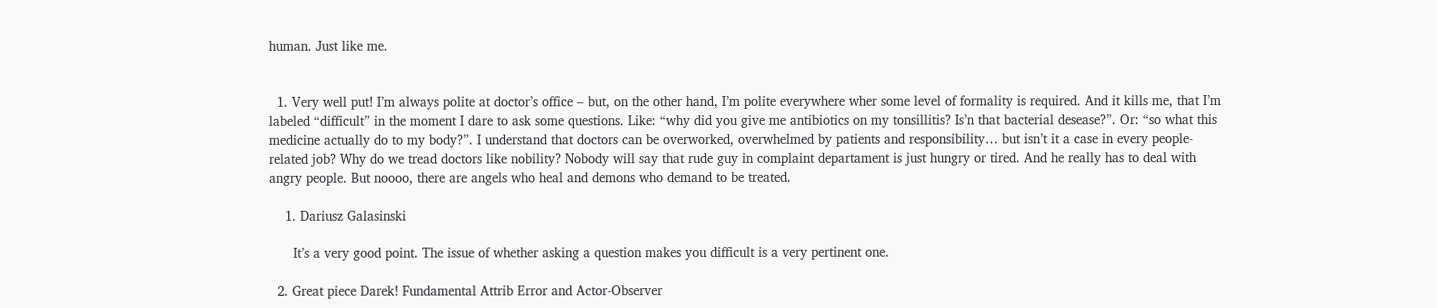human. Just like me.


  1. Very well put! I’m always polite at doctor’s office – but, on the other hand, I’m polite everywhere wher some level of formality is required. And it kills me, that I’m labeled “difficult” in the moment I dare to ask some questions. Like: “why did you give me antibiotics on my tonsillitis? Is’n that bacterial desease?”. Or: “so what this medicine actually do to my body?”. I understand that doctors can be overworked, overwhelmed by patients and responsibility… but isn’t it a case in every people-related job? Why do we tread doctors like nobility? Nobody will say that rude guy in complaint departament is just hungry or tired. And he really has to deal with angry people. But noooo, there are angels who heal and demons who demand to be treated.

    1. Dariusz Galasinski

      It’s a very good point. The issue of whether asking a question makes you difficult is a very pertinent one.

  2. Great piece Darek! Fundamental Attrib Error and Actor-Observer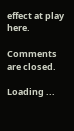effect at play here.

Comments are closed.

Loading ...